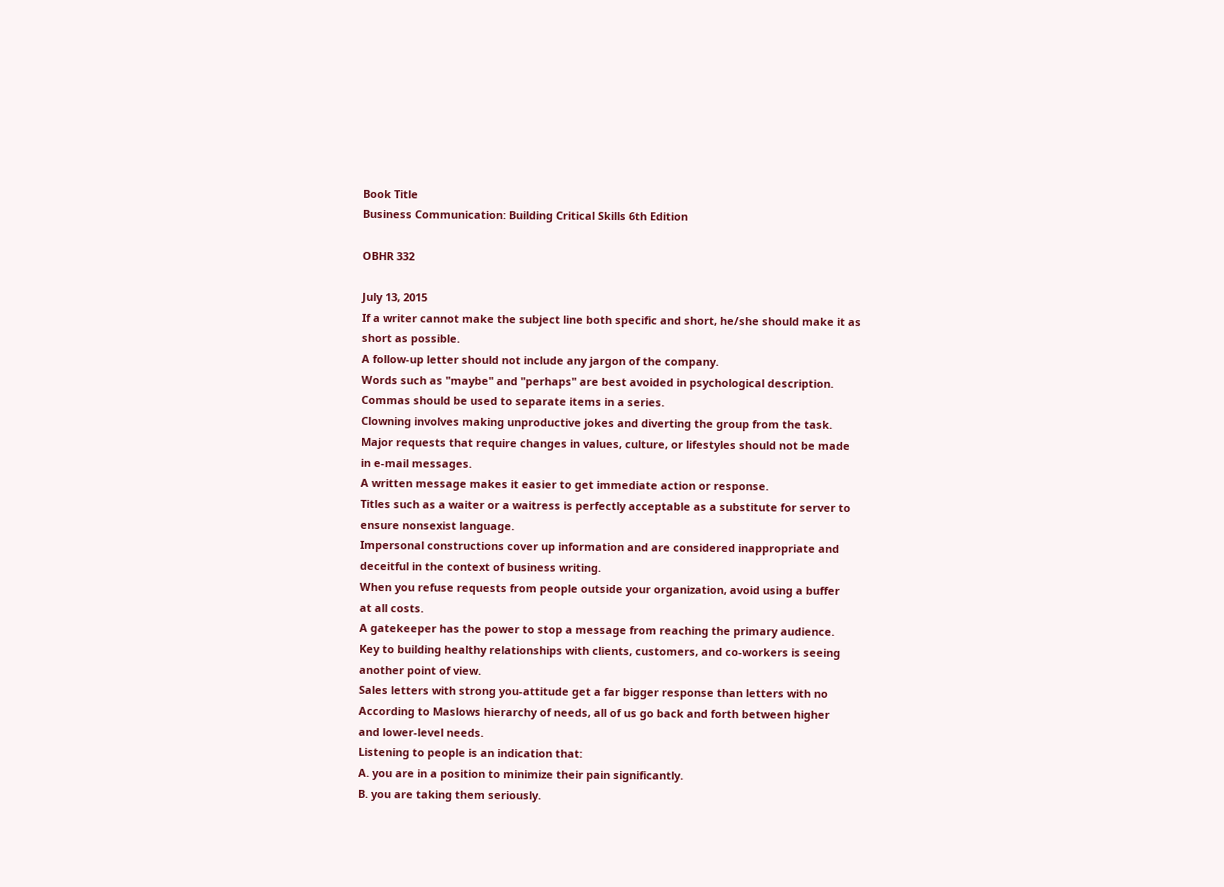Book Title
Business Communication: Building Critical Skills 6th Edition

OBHR 332

July 13, 2015
If a writer cannot make the subject line both specific and short, he/she should make it as
short as possible.
A follow-up letter should not include any jargon of the company.
Words such as "maybe" and "perhaps" are best avoided in psychological description.
Commas should be used to separate items in a series.
Clowning involves making unproductive jokes and diverting the group from the task.
Major requests that require changes in values, culture, or lifestyles should not be made
in e-mail messages.
A written message makes it easier to get immediate action or response.
Titles such as a waiter or a waitress is perfectly acceptable as a substitute for server to
ensure nonsexist language.
Impersonal constructions cover up information and are considered inappropriate and
deceitful in the context of business writing.
When you refuse requests from people outside your organization, avoid using a buffer
at all costs.
A gatekeeper has the power to stop a message from reaching the primary audience.
Key to building healthy relationships with clients, customers, and co-workers is seeing
another point of view.
Sales letters with strong you-attitude get a far bigger response than letters with no
According to Maslows hierarchy of needs, all of us go back and forth between higher
and lower-level needs.
Listening to people is an indication that:
A. you are in a position to minimize their pain significantly.
B. you are taking them seriously.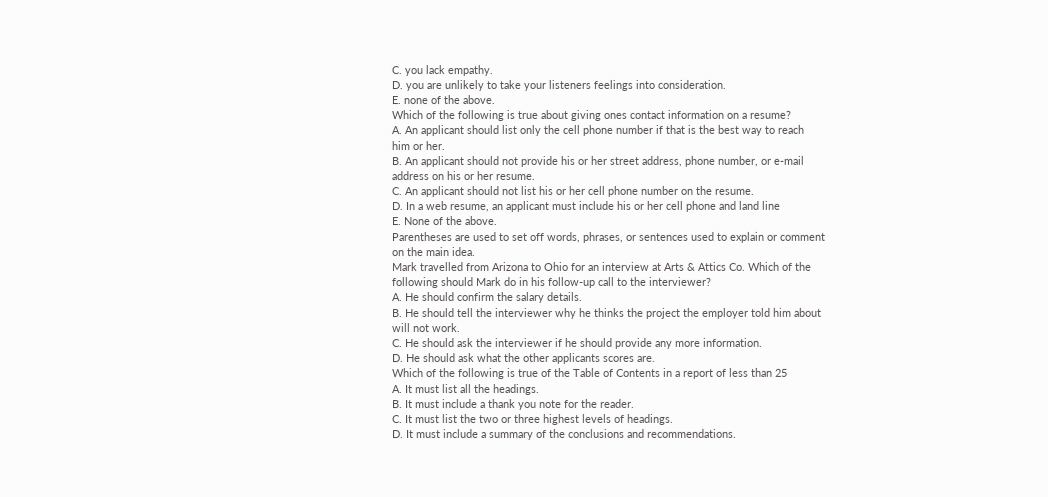C. you lack empathy.
D. you are unlikely to take your listeners feelings into consideration.
E. none of the above.
Which of the following is true about giving ones contact information on a resume?
A. An applicant should list only the cell phone number if that is the best way to reach
him or her.
B. An applicant should not provide his or her street address, phone number, or e-mail
address on his or her resume.
C. An applicant should not list his or her cell phone number on the resume.
D. In a web resume, an applicant must include his or her cell phone and land line
E. None of the above.
Parentheses are used to set off words, phrases, or sentences used to explain or comment
on the main idea.
Mark travelled from Arizona to Ohio for an interview at Arts & Attics Co. Which of the
following should Mark do in his follow-up call to the interviewer?
A. He should confirm the salary details.
B. He should tell the interviewer why he thinks the project the employer told him about
will not work.
C. He should ask the interviewer if he should provide any more information.
D. He should ask what the other applicants scores are.
Which of the following is true of the Table of Contents in a report of less than 25
A. It must list all the headings.
B. It must include a thank you note for the reader.
C. It must list the two or three highest levels of headings.
D. It must include a summary of the conclusions and recommendations.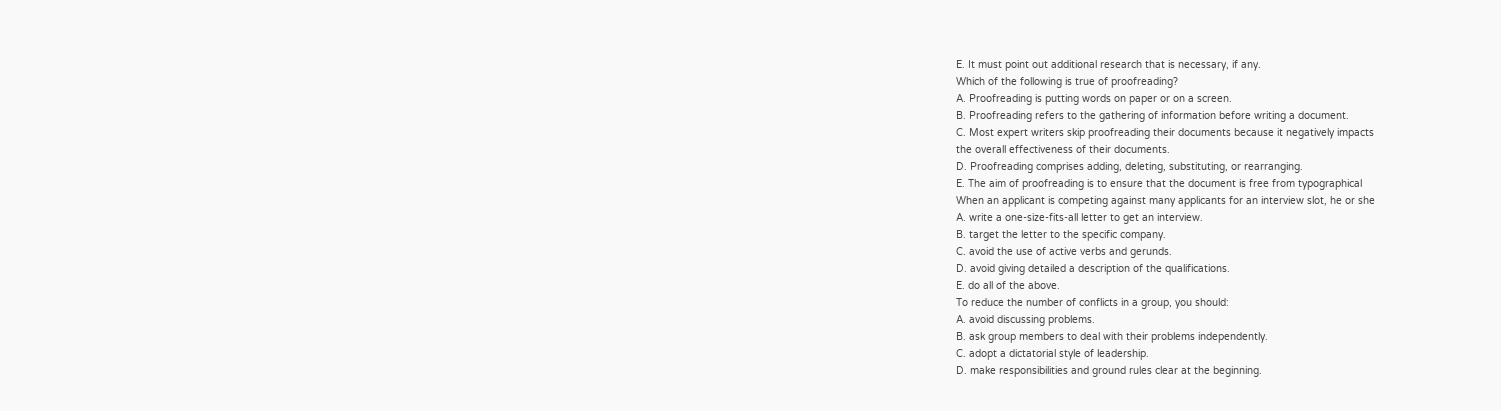E. It must point out additional research that is necessary, if any.
Which of the following is true of proofreading?
A. Proofreading is putting words on paper or on a screen.
B. Proofreading refers to the gathering of information before writing a document.
C. Most expert writers skip proofreading their documents because it negatively impacts
the overall effectiveness of their documents.
D. Proofreading comprises adding, deleting, substituting, or rearranging.
E. The aim of proofreading is to ensure that the document is free from typographical
When an applicant is competing against many applicants for an interview slot, he or she
A. write a one-size-fits-all letter to get an interview.
B. target the letter to the specific company.
C. avoid the use of active verbs and gerunds.
D. avoid giving detailed a description of the qualifications.
E. do all of the above.
To reduce the number of conflicts in a group, you should:
A. avoid discussing problems.
B. ask group members to deal with their problems independently.
C. adopt a dictatorial style of leadership.
D. make responsibilities and ground rules clear at the beginning.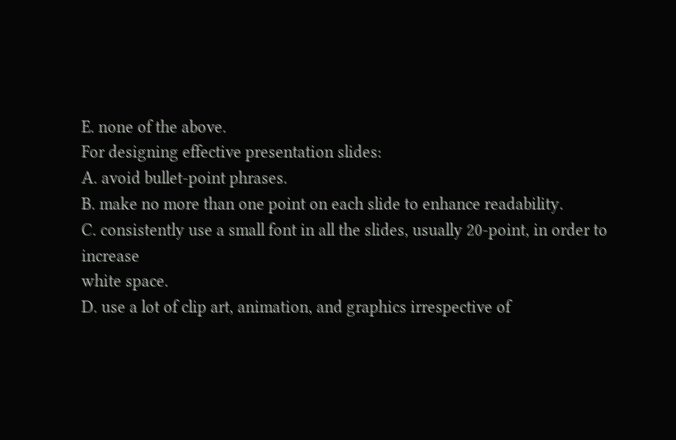E. none of the above.
For designing effective presentation slides:
A. avoid bullet-point phrases.
B. make no more than one point on each slide to enhance readability.
C. consistently use a small font in all the slides, usually 20-point, in order to increase
white space.
D. use a lot of clip art, animation, and graphics irrespective of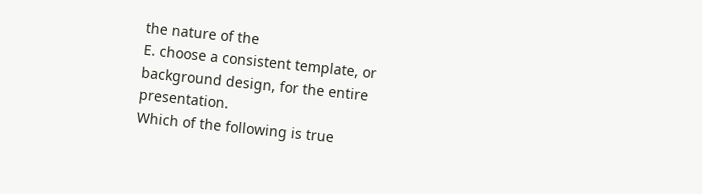the nature of the
E. choose a consistent template, or background design, for the entire presentation.
Which of the following is true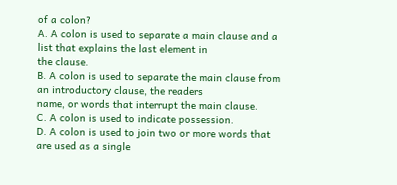of a colon?
A. A colon is used to separate a main clause and a list that explains the last element in
the clause.
B. A colon is used to separate the main clause from an introductory clause, the readers
name, or words that interrupt the main clause.
C. A colon is used to indicate possession.
D. A colon is used to join two or more words that are used as a single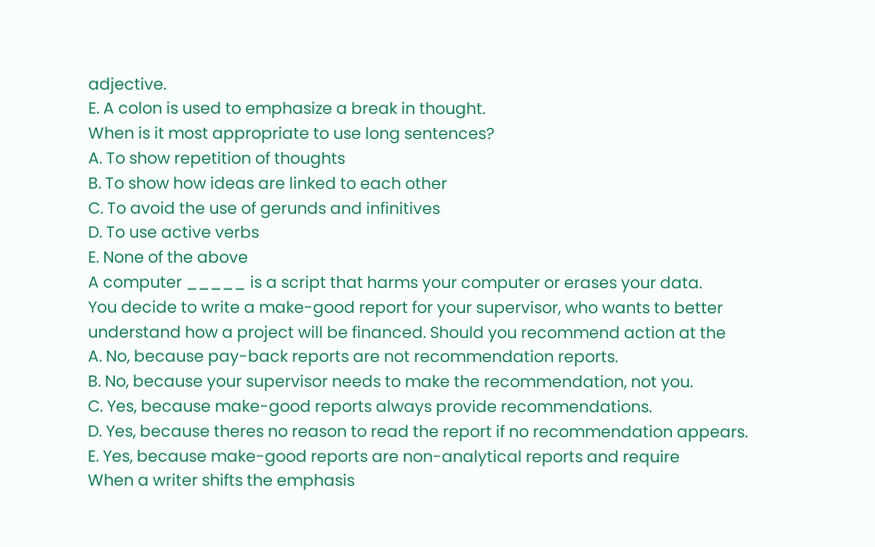adjective.
E. A colon is used to emphasize a break in thought.
When is it most appropriate to use long sentences?
A. To show repetition of thoughts
B. To show how ideas are linked to each other
C. To avoid the use of gerunds and infinitives
D. To use active verbs
E. None of the above
A computer _____ is a script that harms your computer or erases your data.
You decide to write a make-good report for your supervisor, who wants to better
understand how a project will be financed. Should you recommend action at the
A. No, because pay-back reports are not recommendation reports.
B. No, because your supervisor needs to make the recommendation, not you.
C. Yes, because make-good reports always provide recommendations.
D. Yes, because theres no reason to read the report if no recommendation appears.
E. Yes, because make-good reports are non-analytical reports and require
When a writer shifts the emphasis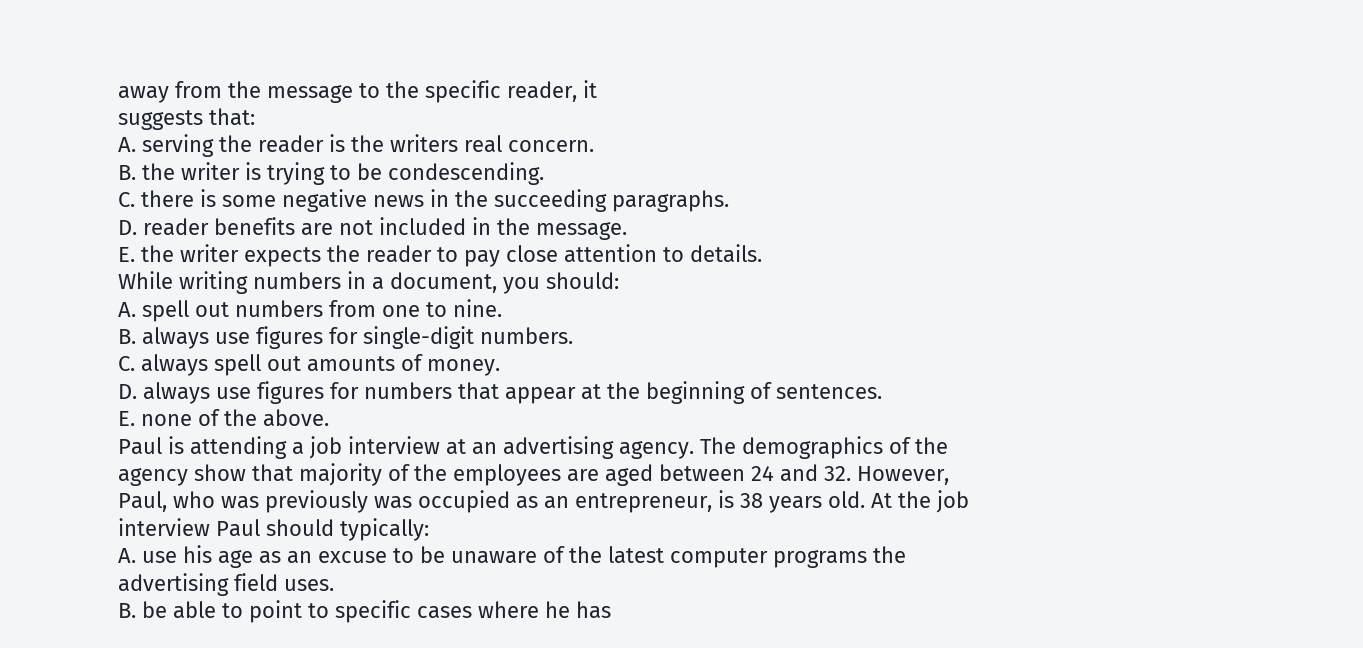away from the message to the specific reader, it
suggests that:
A. serving the reader is the writers real concern.
B. the writer is trying to be condescending.
C. there is some negative news in the succeeding paragraphs.
D. reader benefits are not included in the message.
E. the writer expects the reader to pay close attention to details.
While writing numbers in a document, you should:
A. spell out numbers from one to nine.
B. always use figures for single-digit numbers.
C. always spell out amounts of money.
D. always use figures for numbers that appear at the beginning of sentences.
E. none of the above.
Paul is attending a job interview at an advertising agency. The demographics of the
agency show that majority of the employees are aged between 24 and 32. However,
Paul, who was previously was occupied as an entrepreneur, is 38 years old. At the job
interview Paul should typically:
A. use his age as an excuse to be unaware of the latest computer programs the
advertising field uses.
B. be able to point to specific cases where he has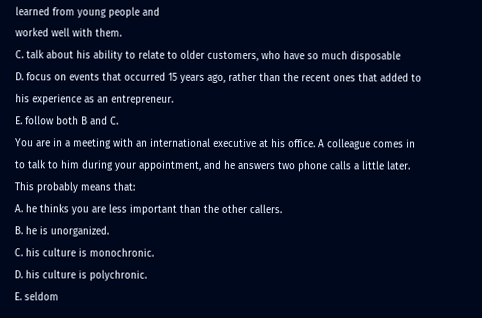learned from young people and
worked well with them.
C. talk about his ability to relate to older customers, who have so much disposable
D. focus on events that occurred 15 years ago, rather than the recent ones that added to
his experience as an entrepreneur.
E. follow both B and C.
You are in a meeting with an international executive at his office. A colleague comes in
to talk to him during your appointment, and he answers two phone calls a little later.
This probably means that:
A. he thinks you are less important than the other callers.
B. he is unorganized.
C. his culture is monochronic.
D. his culture is polychronic.
E. seldom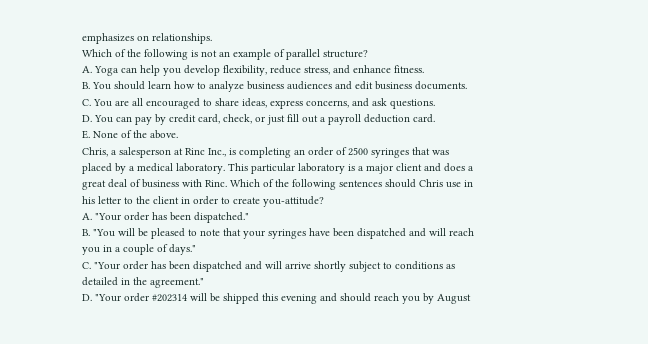emphasizes on relationships.
Which of the following is not an example of parallel structure?
A. Yoga can help you develop flexibility, reduce stress, and enhance fitness.
B. You should learn how to analyze business audiences and edit business documents.
C. You are all encouraged to share ideas, express concerns, and ask questions.
D. You can pay by credit card, check, or just fill out a payroll deduction card.
E. None of the above.
Chris, a salesperson at Rinc Inc., is completing an order of 2500 syringes that was
placed by a medical laboratory. This particular laboratory is a major client and does a
great deal of business with Rinc. Which of the following sentences should Chris use in
his letter to the client in order to create you-attitude?
A. "Your order has been dispatched."
B. "You will be pleased to note that your syringes have been dispatched and will reach
you in a couple of days."
C. "Your order has been dispatched and will arrive shortly subject to conditions as
detailed in the agreement."
D. "Your order #202314 will be shipped this evening and should reach you by August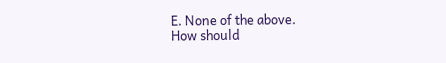E. None of the above.
How should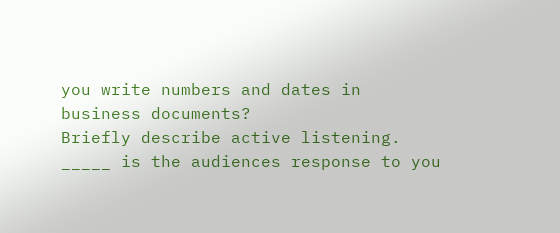you write numbers and dates in business documents?
Briefly describe active listening.
_____ is the audiences response to you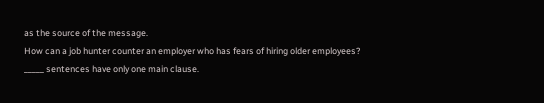as the source of the message.
How can a job hunter counter an employer who has fears of hiring older employees?
_____ sentences have only one main clause.